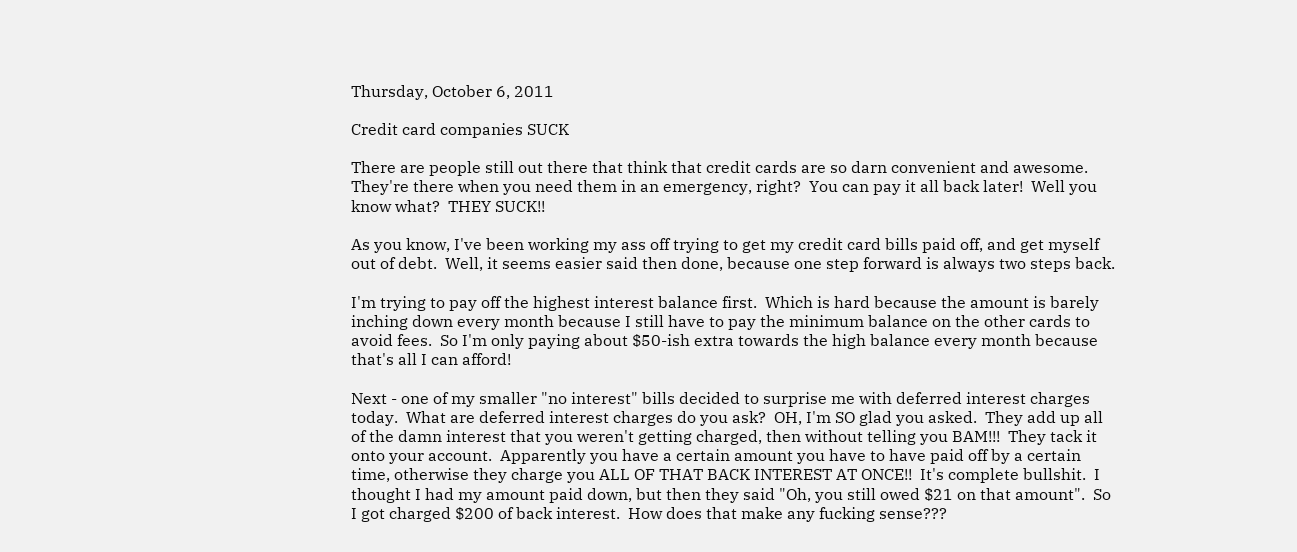Thursday, October 6, 2011

Credit card companies SUCK

There are people still out there that think that credit cards are so darn convenient and awesome.  They're there when you need them in an emergency, right?  You can pay it all back later!  Well you know what?  THEY SUCK!!

As you know, I've been working my ass off trying to get my credit card bills paid off, and get myself out of debt.  Well, it seems easier said then done, because one step forward is always two steps back.

I'm trying to pay off the highest interest balance first.  Which is hard because the amount is barely inching down every month because I still have to pay the minimum balance on the other cards to avoid fees.  So I'm only paying about $50-ish extra towards the high balance every month because that's all I can afford!

Next - one of my smaller "no interest" bills decided to surprise me with deferred interest charges today.  What are deferred interest charges do you ask?  OH, I'm SO glad you asked.  They add up all of the damn interest that you weren't getting charged, then without telling you BAM!!!  They tack it onto your account.  Apparently you have a certain amount you have to have paid off by a certain time, otherwise they charge you ALL OF THAT BACK INTEREST AT ONCE!!  It's complete bullshit.  I thought I had my amount paid down, but then they said "Oh, you still owed $21 on that amount".  So I got charged $200 of back interest.  How does that make any fucking sense???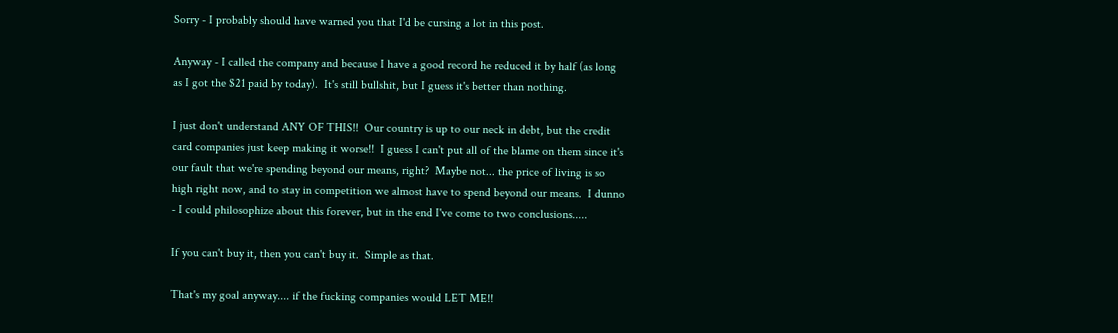Sorry - I probably should have warned you that I'd be cursing a lot in this post.

Anyway - I called the company and because I have a good record he reduced it by half (as long as I got the $21 paid by today).  It's still bullshit, but I guess it's better than nothing.

I just don't understand ANY OF THIS!!  Our country is up to our neck in debt, but the credit card companies just keep making it worse!!  I guess I can't put all of the blame on them since it's our fault that we're spending beyond our means, right?  Maybe not... the price of living is so high right now, and to stay in competition we almost have to spend beyond our means.  I dunno - I could philosophize about this forever, but in the end I've come to two conclusions.....

If you can't buy it, then you can't buy it.  Simple as that.

That's my goal anyway.... if the fucking companies would LET ME!!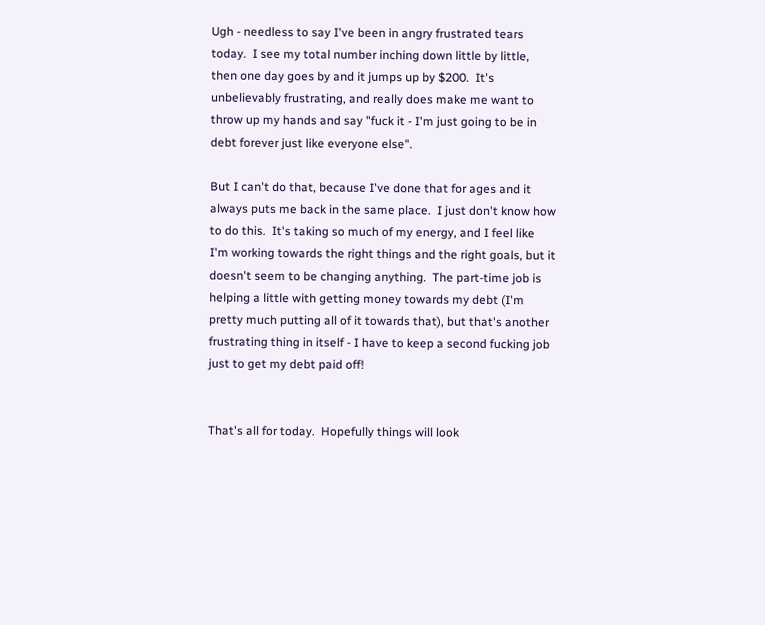Ugh - needless to say I've been in angry frustrated tears today.  I see my total number inching down little by little, then one day goes by and it jumps up by $200.  It's unbelievably frustrating, and really does make me want to throw up my hands and say "fuck it - I'm just going to be in debt forever just like everyone else".

But I can't do that, because I've done that for ages and it always puts me back in the same place.  I just don't know how to do this.  It's taking so much of my energy, and I feel like I'm working towards the right things and the right goals, but it doesn't seem to be changing anything.  The part-time job is helping a little with getting money towards my debt (I'm pretty much putting all of it towards that), but that's another frustrating thing in itself - I have to keep a second fucking job just to get my debt paid off!


That's all for today.  Hopefully things will look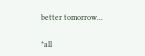better tomorrow...

*all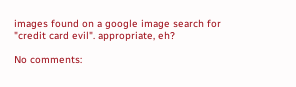images found on a google image search for "credit card evil". appropriate, eh?

No comments: